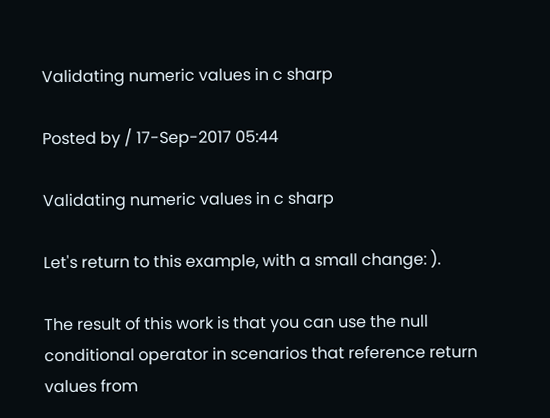Validating numeric values in c sharp

Posted by / 17-Sep-2017 05:44

Validating numeric values in c sharp

Let's return to this example, with a small change: ).

The result of this work is that you can use the null conditional operator in scenarios that reference return values from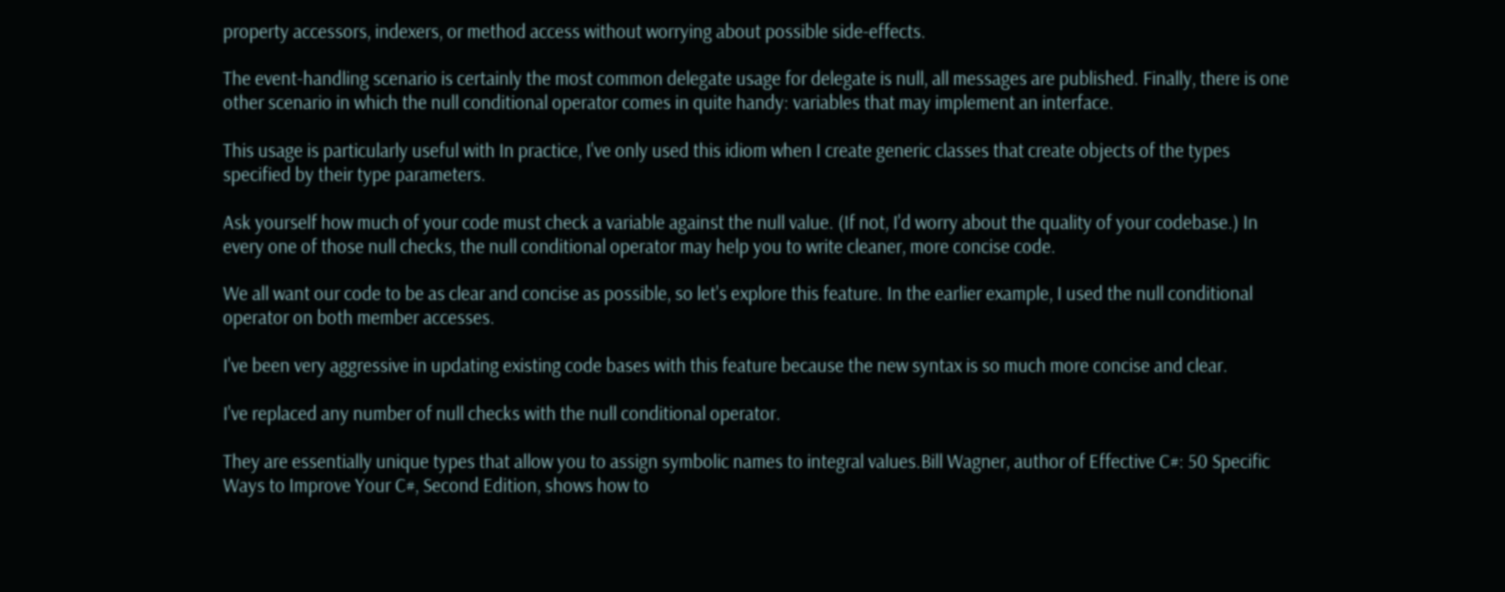property accessors, indexers, or method access without worrying about possible side-effects.

The event-handling scenario is certainly the most common delegate usage for delegate is null, all messages are published. Finally, there is one other scenario in which the null conditional operator comes in quite handy: variables that may implement an interface.

This usage is particularly useful with In practice, I've only used this idiom when I create generic classes that create objects of the types specified by their type parameters.

Ask yourself how much of your code must check a variable against the null value. (If not, I'd worry about the quality of your codebase.) In every one of those null checks, the null conditional operator may help you to write cleaner, more concise code.

We all want our code to be as clear and concise as possible, so let's explore this feature. In the earlier example, I used the null conditional operator on both member accesses.

I've been very aggressive in updating existing code bases with this feature because the new syntax is so much more concise and clear.

I've replaced any number of null checks with the null conditional operator.

They are essentially unique types that allow you to assign symbolic names to integral values.Bill Wagner, author of Effective C#: 50 Specific Ways to Improve Your C#, Second Edition, shows how to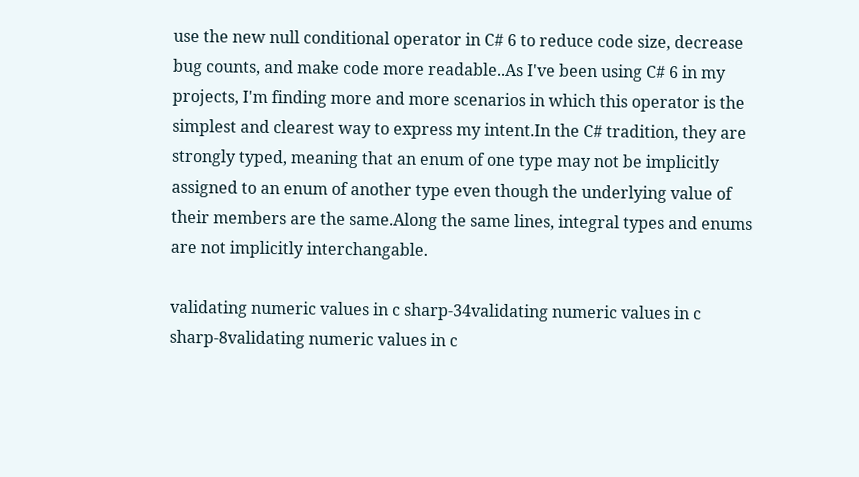use the new null conditional operator in C# 6 to reduce code size, decrease bug counts, and make code more readable..As I've been using C# 6 in my projects, I'm finding more and more scenarios in which this operator is the simplest and clearest way to express my intent.In the C# tradition, they are strongly typed, meaning that an enum of one type may not be implicitly assigned to an enum of another type even though the underlying value of their members are the same.Along the same lines, integral types and enums are not implicitly interchangable.

validating numeric values in c sharp-34validating numeric values in c sharp-8validating numeric values in c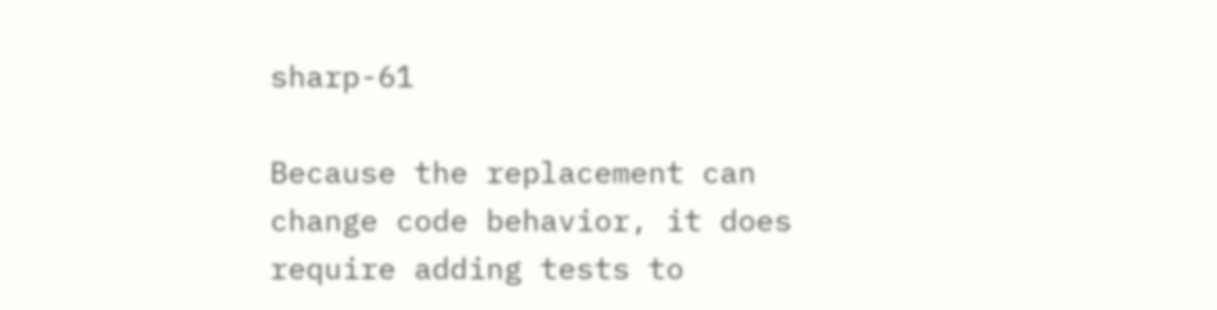sharp-61

Because the replacement can change code behavior, it does require adding tests to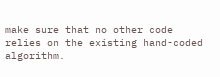make sure that no other code relies on the existing hand-coded algorithm.